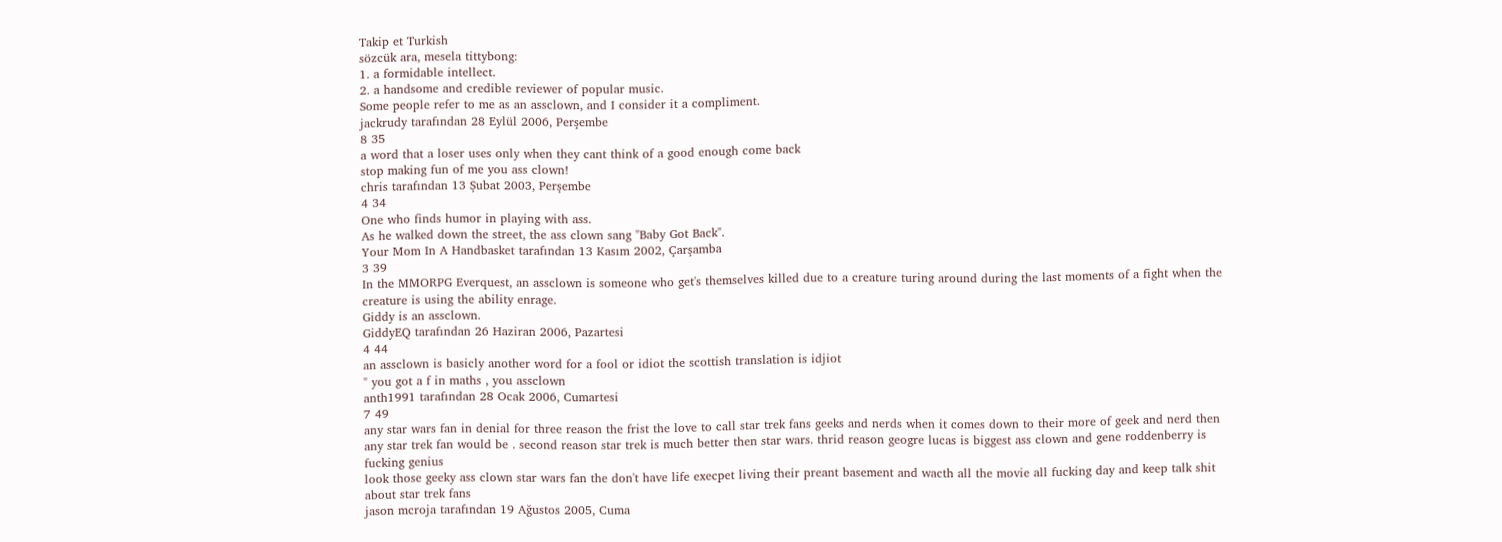Takip et Turkish
sözcük ara, mesela tittybong:
1. a formidable intellect.
2. a handsome and credible reviewer of popular music.
Some people refer to me as an assclown, and I consider it a compliment.
jackrudy tarafından 28 Eylül 2006, Perşembe
8 35
a word that a loser uses only when they cant think of a good enough come back
stop making fun of me you ass clown!
chris tarafından 13 Şubat 2003, Perşembe
4 34
One who finds humor in playing with ass.
As he walked down the street, the ass clown sang "Baby Got Back".
Your Mom In A Handbasket tarafından 13 Kasım 2002, Çarşamba
3 39
In the MMORPG Everquest, an assclown is someone who get's themselves killed due to a creature turing around during the last moments of a fight when the creature is using the ability enrage.
Giddy is an assclown.
GiddyEQ tarafından 26 Haziran 2006, Pazartesi
4 44
an assclown is basicly another word for a fool or idiot the scottish translation is idjiot
" you got a f in maths , you assclown
anth1991 tarafından 28 Ocak 2006, Cumartesi
7 49
any star wars fan in denial for three reason the frist the love to call star trek fans geeks and nerds when it comes down to their more of geek and nerd then any star trek fan would be . second reason star trek is much better then star wars. thrid reason geogre lucas is biggest ass clown and gene roddenberry is fucking genius
look those geeky ass clown star wars fan the don't have life execpet living their preant basement and wacth all the movie all fucking day and keep talk shit about star trek fans
jason mcroja tarafından 19 Ağustos 2005, Cuma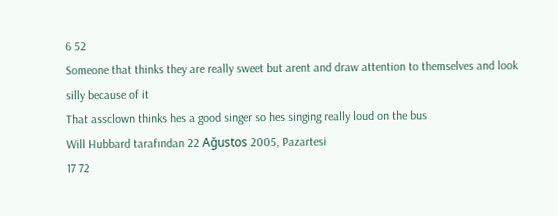6 52
Someone that thinks they are really sweet but arent and draw attention to themselves and look silly because of it
That assclown thinks hes a good singer so hes singing really loud on the bus
Will Hubbard tarafından 22 Ağustos 2005, Pazartesi
17 72